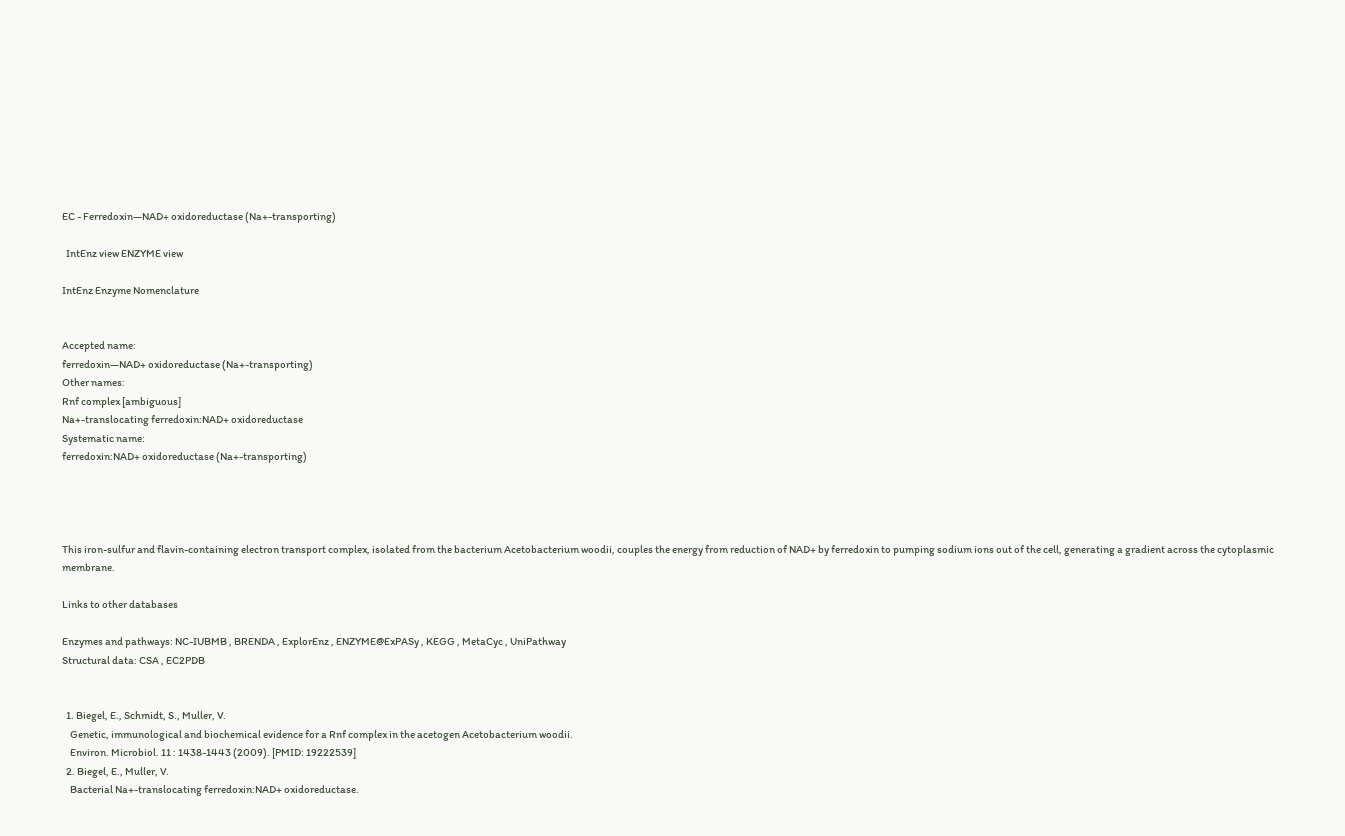EC - Ferredoxin—NAD+ oxidoreductase (Na+-transporting)

  IntEnz view ENZYME view

IntEnz Enzyme Nomenclature


Accepted name:
ferredoxin—NAD+ oxidoreductase (Na+-transporting)
Other names:
Rnf complex [ambiguous]
Na+-translocating ferredoxin:NAD+ oxidoreductase
Systematic name:
ferredoxin:NAD+ oxidoreductase (Na+-transporting)




This iron-sulfur and flavin-containing electron transport complex, isolated from the bacterium Acetobacterium woodii, couples the energy from reduction of NAD+ by ferredoxin to pumping sodium ions out of the cell, generating a gradient across the cytoplasmic membrane.

Links to other databases

Enzymes and pathways: NC-IUBMB , BRENDA , ExplorEnz , ENZYME@ExPASy , KEGG , MetaCyc , UniPathway
Structural data: CSA , EC2PDB


  1. Biegel, E., Schmidt, S., Muller, V.
    Genetic, immunological and biochemical evidence for a Rnf complex in the acetogen Acetobacterium woodii.
    Environ. Microbiol. 11 : 1438-1443 (2009). [PMID: 19222539]
  2. Biegel, E., Muller, V.
    Bacterial Na+-translocating ferredoxin:NAD+ oxidoreductase.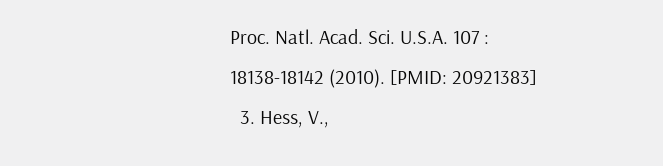Proc. Natl. Acad. Sci. U.S.A. 107 : 18138-18142 (2010). [PMID: 20921383]
  3. Hess, V.,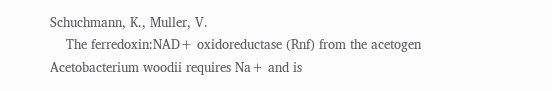Schuchmann, K., Muller, V.
    The ferredoxin:NAD+ oxidoreductase (Rnf) from the acetogen Acetobacterium woodii requires Na+ and is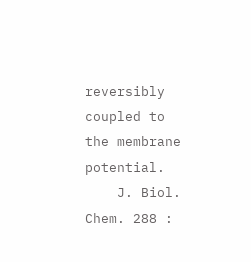reversibly coupled to the membrane potential.
    J. Biol. Chem. 288 :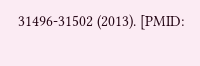31496-31502 (2013). [PMID: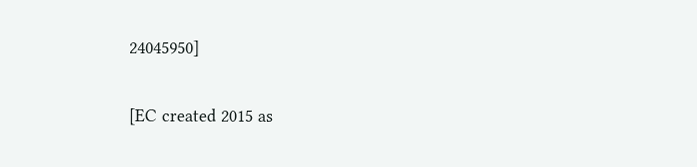24045950]

[EC created 2015 as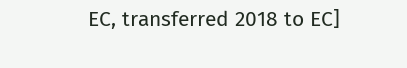EC, transferred 2018 to EC]